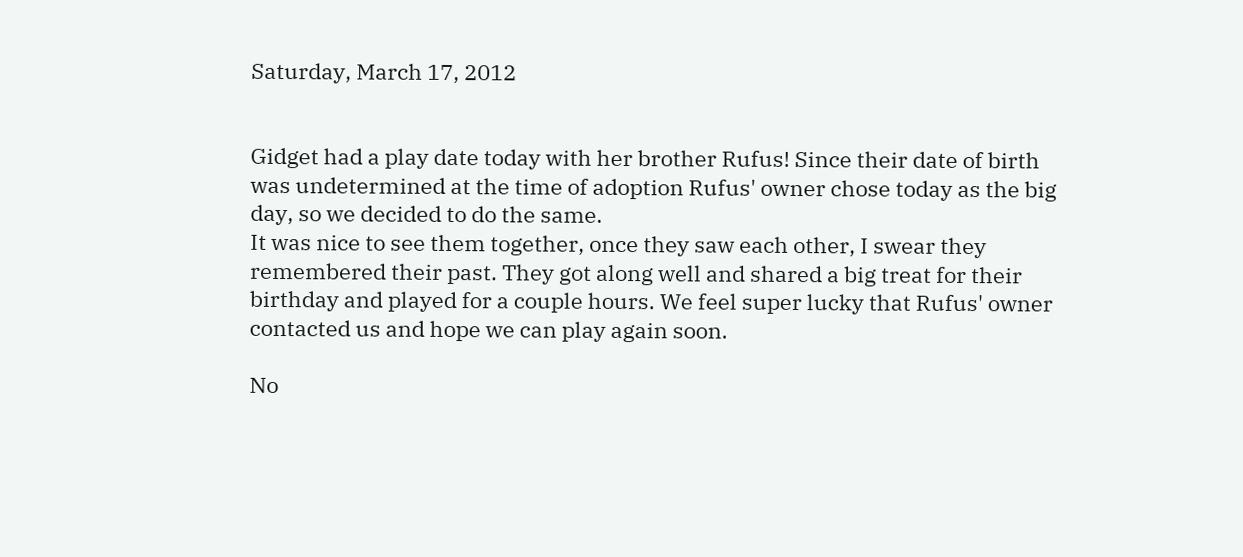Saturday, March 17, 2012


Gidget had a play date today with her brother Rufus! Since their date of birth was undetermined at the time of adoption Rufus' owner chose today as the big day, so we decided to do the same.
It was nice to see them together, once they saw each other, I swear they remembered their past. They got along well and shared a big treat for their birthday and played for a couple hours. We feel super lucky that Rufus' owner contacted us and hope we can play again soon.

No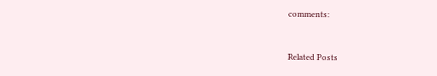comments:


Related Posts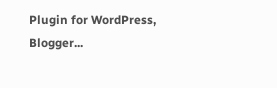Plugin for WordPress, Blogger...